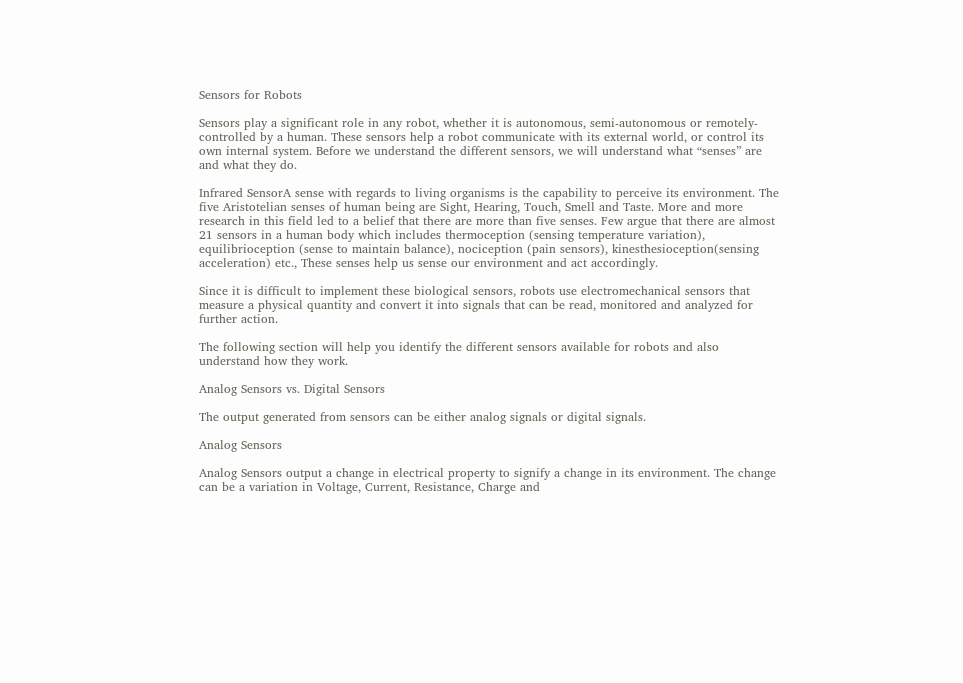Sensors for Robots

Sensors play a significant role in any robot, whether it is autonomous, semi-autonomous or remotely-controlled by a human. These sensors help a robot communicate with its external world, or control its own internal system. Before we understand the different sensors, we will understand what “senses” are and what they do.

Infrared SensorA sense with regards to living organisms is the capability to perceive its environment. The five Aristotelian senses of human being are Sight, Hearing, Touch, Smell and Taste. More and more research in this field led to a belief that there are more than five senses. Few argue that there are almost 21 sensors in a human body which includes thermoception (sensing temperature variation), equilibrioception (sense to maintain balance), nociception (pain sensors), kinesthesioception(sensing acceleration) etc., These senses help us sense our environment and act accordingly.

Since it is difficult to implement these biological sensors, robots use electromechanical sensors that measure a physical quantity and convert it into signals that can be read, monitored and analyzed for further action.

The following section will help you identify the different sensors available for robots and also understand how they work.

Analog Sensors vs. Digital Sensors

The output generated from sensors can be either analog signals or digital signals.

Analog Sensors

Analog Sensors output a change in electrical property to signify a change in its environment. The change can be a variation in Voltage, Current, Resistance, Charge and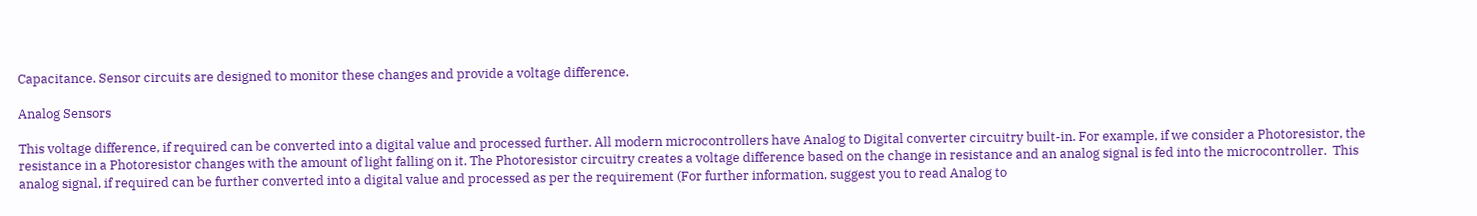Capacitance. Sensor circuits are designed to monitor these changes and provide a voltage difference.

Analog Sensors

This voltage difference, if required can be converted into a digital value and processed further. All modern microcontrollers have Analog to Digital converter circuitry built-in. For example, if we consider a Photoresistor, the resistance in a Photoresistor changes with the amount of light falling on it. The Photoresistor circuitry creates a voltage difference based on the change in resistance and an analog signal is fed into the microcontroller.  This analog signal, if required can be further converted into a digital value and processed as per the requirement (For further information, suggest you to read Analog to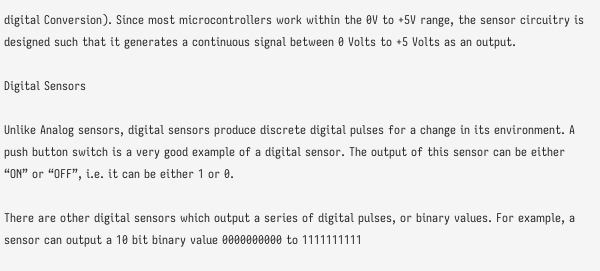digital Conversion). Since most microcontrollers work within the 0V to +5V range, the sensor circuitry is designed such that it generates a continuous signal between 0 Volts to +5 Volts as an output.

Digital Sensors

Unlike Analog sensors, digital sensors produce discrete digital pulses for a change in its environment. A push button switch is a very good example of a digital sensor. The output of this sensor can be either “ON” or “OFF”, i.e. it can be either 1 or 0.

There are other digital sensors which output a series of digital pulses, or binary values. For example, a sensor can output a 10 bit binary value 0000000000 to 1111111111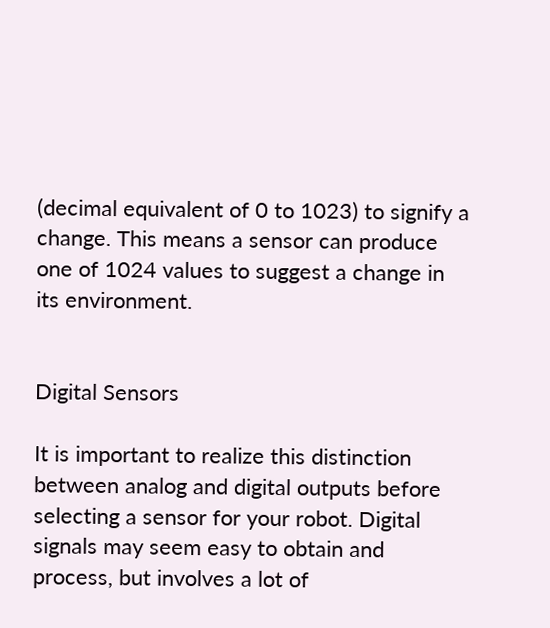(decimal equivalent of 0 to 1023) to signify a change. This means a sensor can produce one of 1024 values to suggest a change in its environment.


Digital Sensors

It is important to realize this distinction between analog and digital outputs before selecting a sensor for your robot. Digital signals may seem easy to obtain and process, but involves a lot of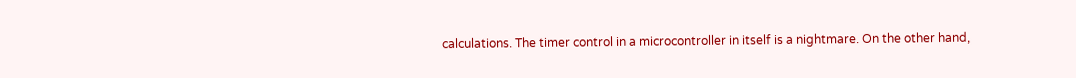calculations. The timer control in a microcontroller in itself is a nightmare. On the other hand,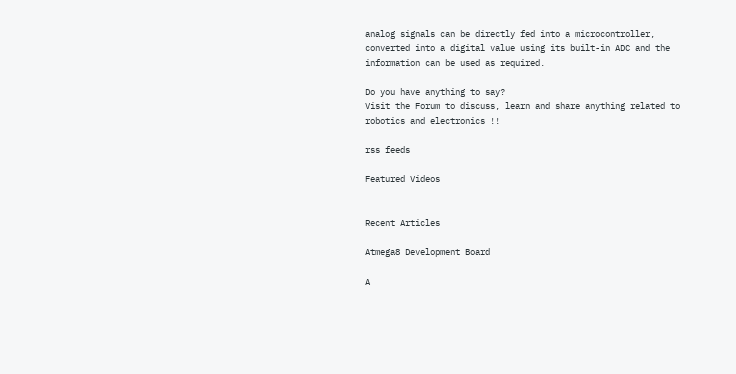analog signals can be directly fed into a microcontroller, converted into a digital value using its built-in ADC and the information can be used as required.

Do you have anything to say?
Visit the Forum to discuss, learn and share anything related to robotics and electronics !!

rss feeds

Featured Videos


Recent Articles

Atmega8 Development Board

A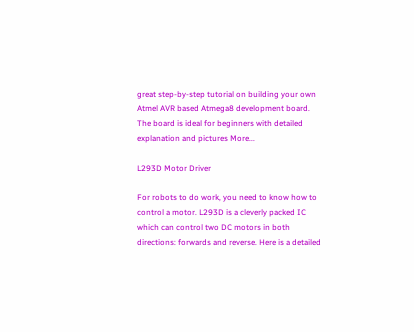great step-by-step tutorial on building your own Atmel AVR based Atmega8 development board. The board is ideal for beginners with detailed explanation and pictures More...

L293D Motor Driver

For robots to do work, you need to know how to control a motor. L293D is a cleverly packed IC which can control two DC motors in both directions: forwards and reverse. Here is a detailed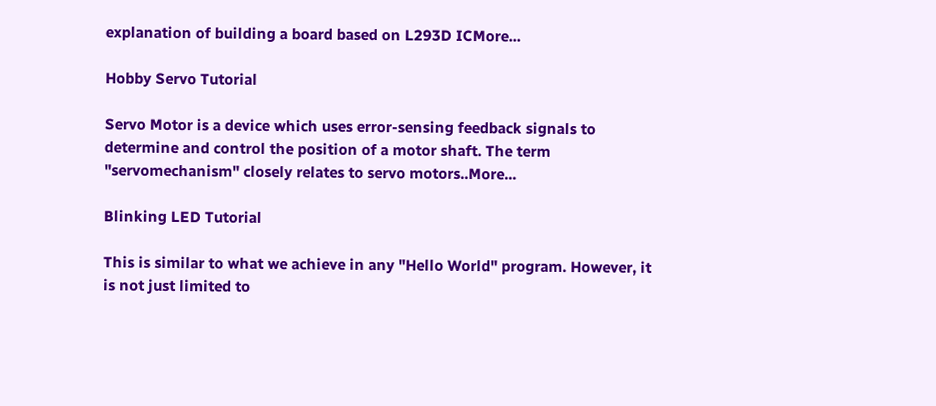explanation of building a board based on L293D ICMore...

Hobby Servo Tutorial

Servo Motor is a device which uses error-sensing feedback signals to determine and control the position of a motor shaft. The term "servomechanism" closely relates to servo motors..More...

Blinking LED Tutorial

This is similar to what we achieve in any "Hello World" program. However, it is not just limited to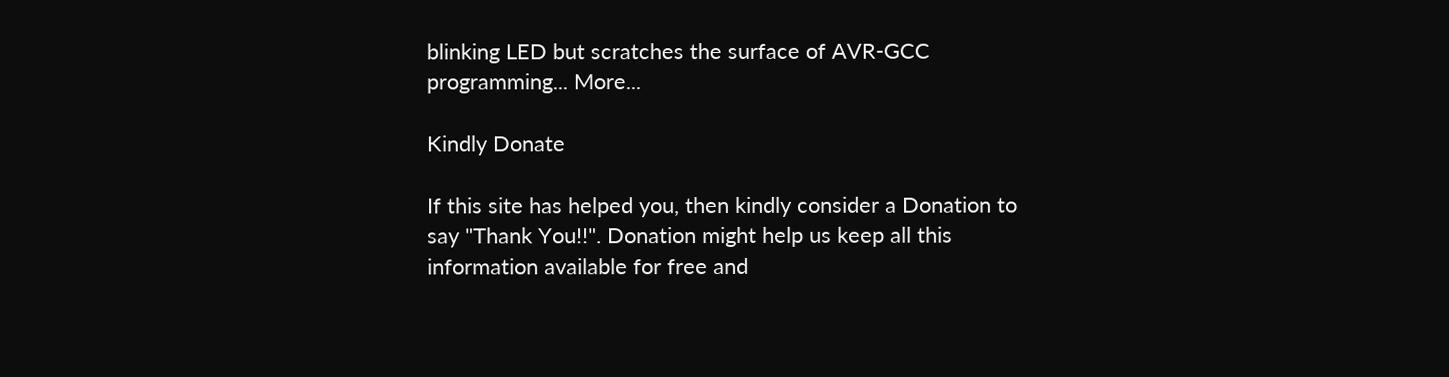blinking LED but scratches the surface of AVR-GCC programming... More...

Kindly Donate

If this site has helped you, then kindly consider a Donation to say "Thank You!!". Donation might help us keep all this information available for free and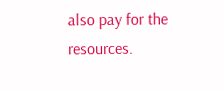also pay for the resources.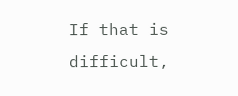If that is difficult,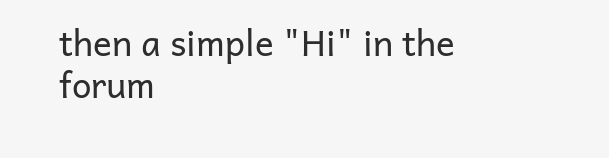then a simple "Hi" in the forum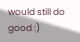would still do good :)